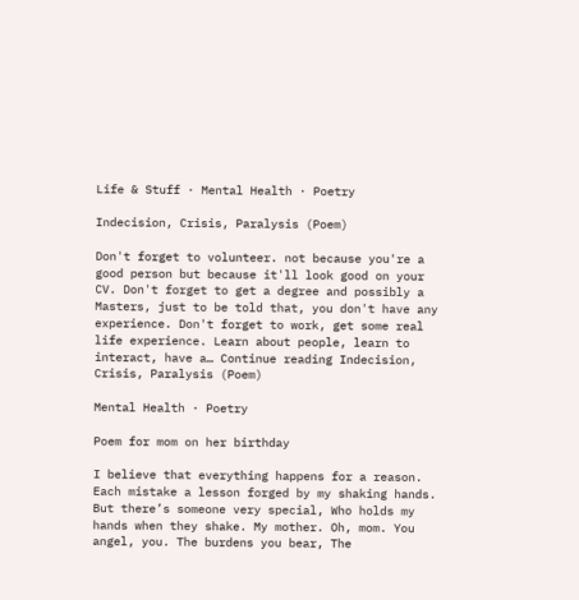Life & Stuff · Mental Health · Poetry

Indecision, Crisis, Paralysis (Poem)

Don't forget to volunteer. not because you're a good person but because it'll look good on your CV. Don't forget to get a degree and possibly a Masters, just to be told that, you don't have any experience. Don't forget to work, get some real life experience. Learn about people, learn to interact, have a… Continue reading Indecision, Crisis, Paralysis (Poem)

Mental Health · Poetry

Poem for mom on her birthday

I believe that everything happens for a reason. Each mistake a lesson forged by my shaking hands. But there’s someone very special, Who holds my hands when they shake. My mother. Oh, mom. You angel, you. The burdens you bear, The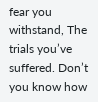fear you withstand, The trials you’ve suffered. Don’t you know how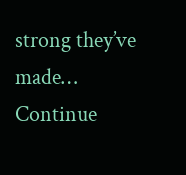strong they’ve made… Continue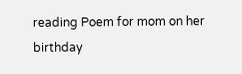reading Poem for mom on her birthday